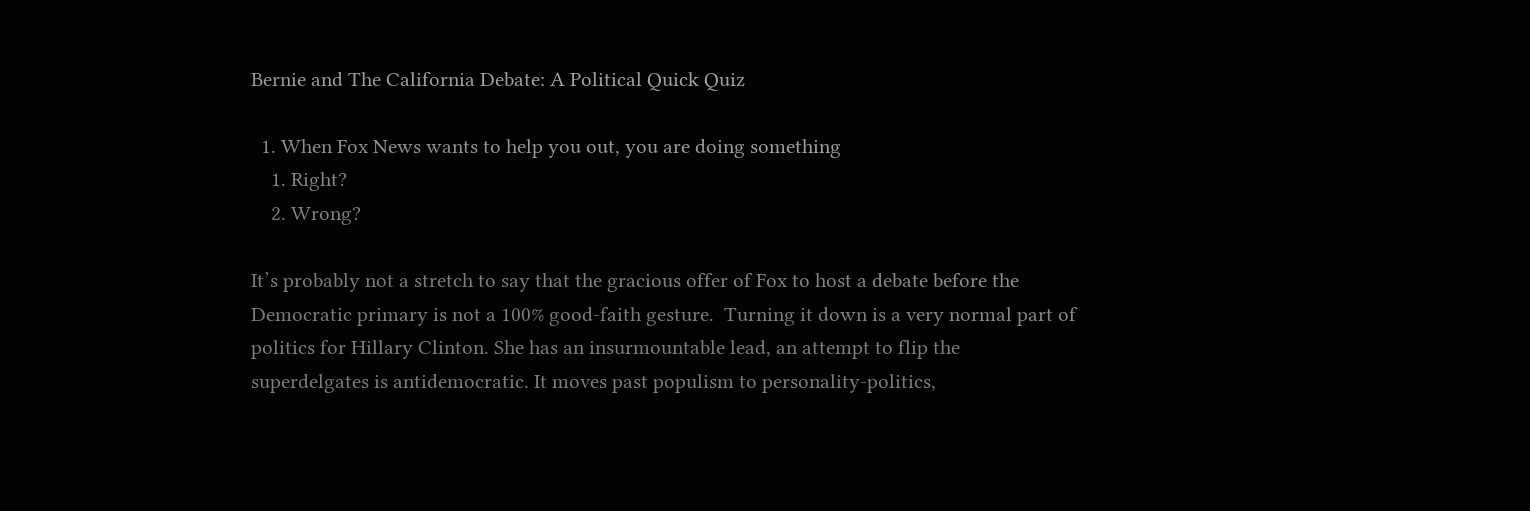Bernie and The California Debate: A Political Quick Quiz

  1. When Fox News wants to help you out, you are doing something
    1. Right?
    2. Wrong?

It’s probably not a stretch to say that the gracious offer of Fox to host a debate before the Democratic primary is not a 100% good-faith gesture.  Turning it down is a very normal part of politics for Hillary Clinton. She has an insurmountable lead, an attempt to flip the superdelgates is antidemocratic. It moves past populism to personality-politics,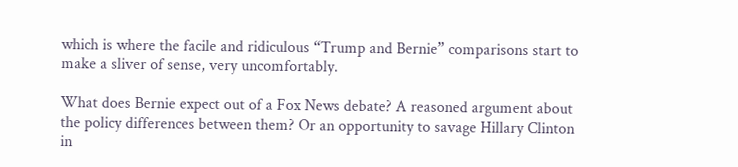which is where the facile and ridiculous “Trump and Bernie” comparisons start to make a sliver of sense, very uncomfortably.

What does Bernie expect out of a Fox News debate? A reasoned argument about the policy differences between them? Or an opportunity to savage Hillary Clinton in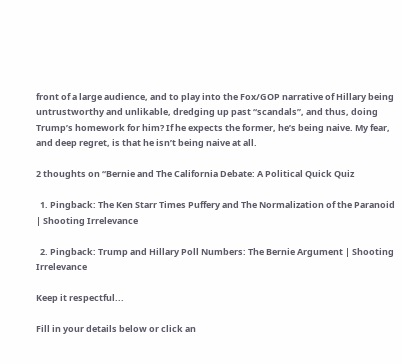front of a large audience, and to play into the Fox/GOP narrative of Hillary being untrustworthy and unlikable, dredging up past “scandals”, and thus, doing Trump’s homework for him? If he expects the former, he’s being naive. My fear, and deep regret, is that he isn’t being naive at all.

2 thoughts on “Bernie and The California Debate: A Political Quick Quiz

  1. Pingback: The Ken Starr Times Puffery and The Normalization of the Paranoid | Shooting Irrelevance

  2. Pingback: Trump and Hillary Poll Numbers: The Bernie Argument | Shooting Irrelevance

Keep it respectful...

Fill in your details below or click an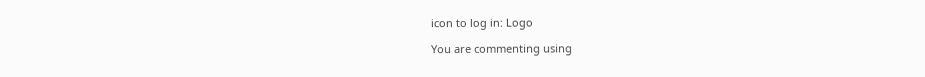icon to log in: Logo

You are commenting using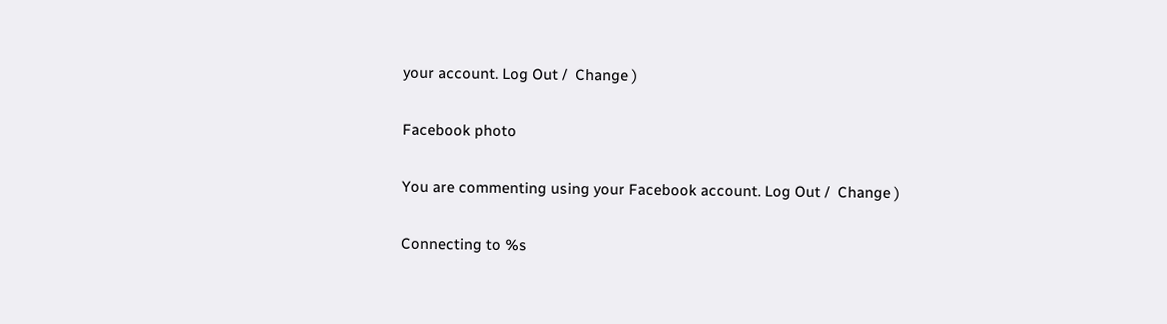your account. Log Out /  Change )

Facebook photo

You are commenting using your Facebook account. Log Out /  Change )

Connecting to %s